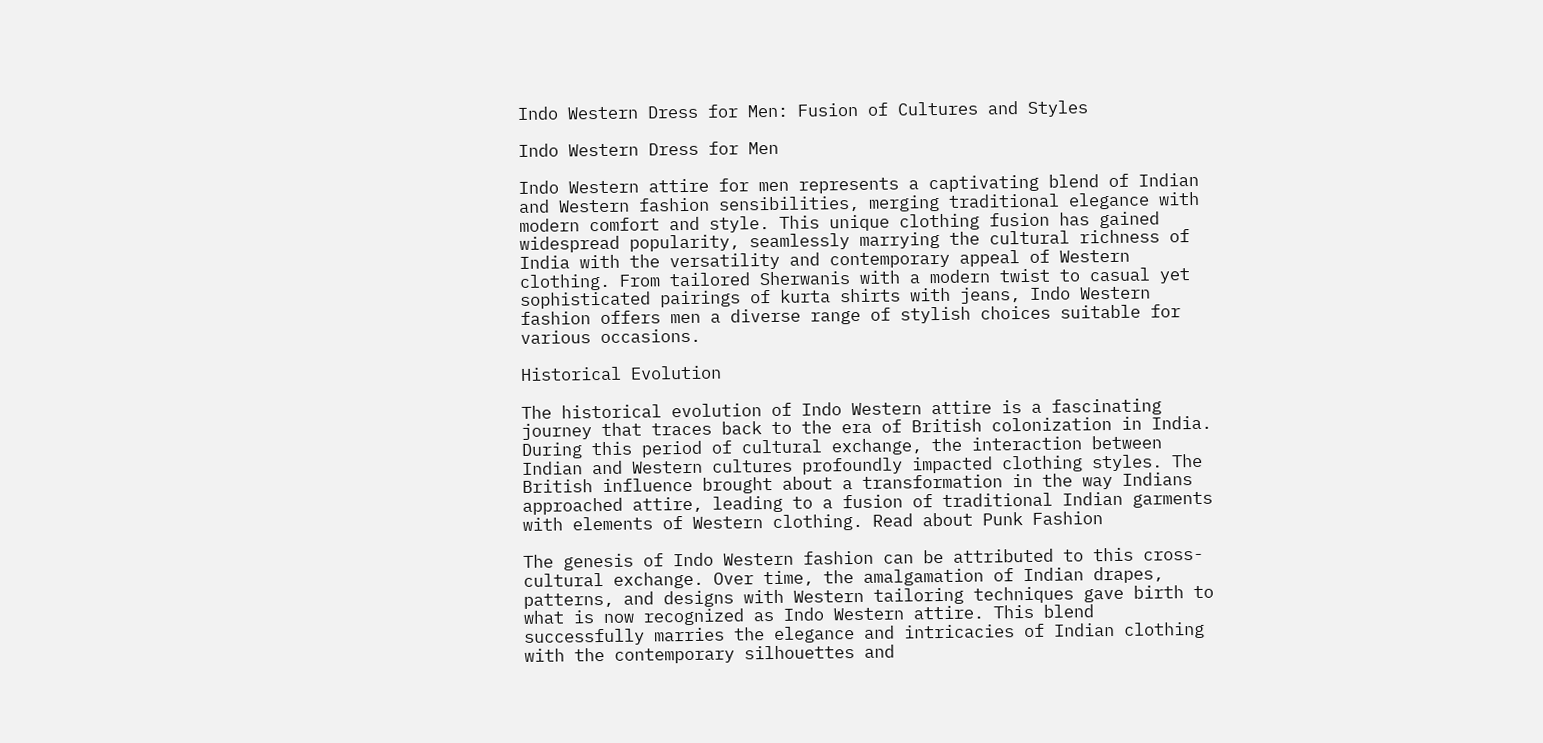Indo Western Dress for Men: Fusion of Cultures and Styles

Indo Western Dress for Men

Indo Western attire for men represents a captivating blend of Indian and Western fashion sensibilities, merging traditional elegance with modern comfort and style. This unique clothing fusion has gained widespread popularity, seamlessly marrying the cultural richness of India with the versatility and contemporary appeal of Western clothing. From tailored Sherwanis with a modern twist to casual yet sophisticated pairings of kurta shirts with jeans, Indo Western fashion offers men a diverse range of stylish choices suitable for various occasions.

Historical Evolution

The historical evolution of Indo Western attire is a fascinating journey that traces back to the era of British colonization in India. During this period of cultural exchange, the interaction between Indian and Western cultures profoundly impacted clothing styles. The British influence brought about a transformation in the way Indians approached attire, leading to a fusion of traditional Indian garments with elements of Western clothing. Read about Punk Fashion

The genesis of Indo Western fashion can be attributed to this cross-cultural exchange. Over time, the amalgamation of Indian drapes, patterns, and designs with Western tailoring techniques gave birth to what is now recognized as Indo Western attire. This blend successfully marries the elegance and intricacies of Indian clothing with the contemporary silhouettes and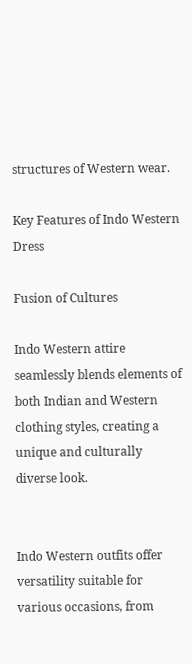structures of Western wear.

Key Features of Indo Western Dress

Fusion of Cultures

Indo Western attire seamlessly blends elements of both Indian and Western clothing styles, creating a unique and culturally diverse look.


Indo Western outfits offer versatility suitable for various occasions, from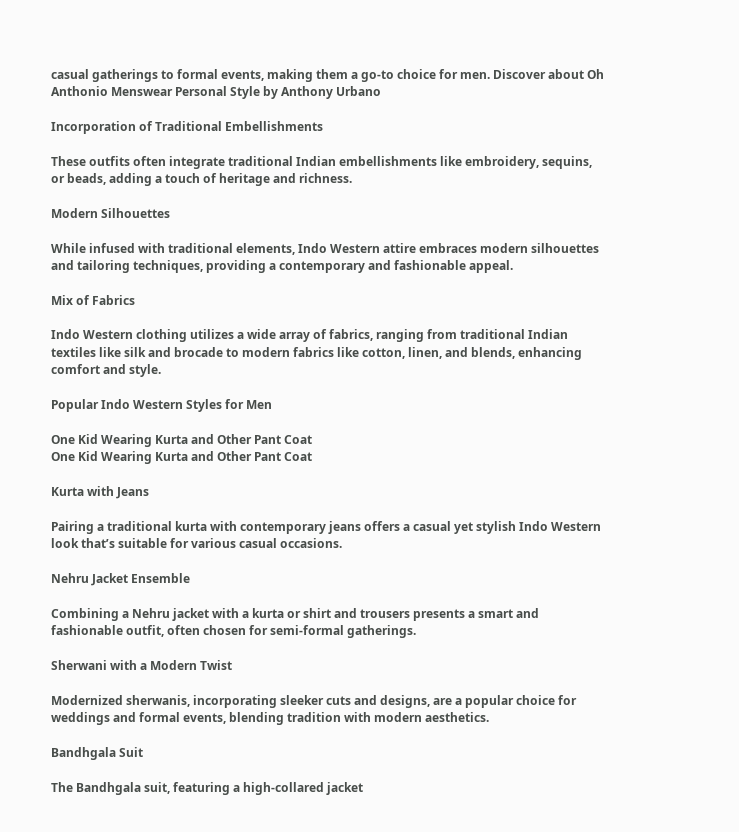casual gatherings to formal events, making them a go-to choice for men. Discover about Oh Anthonio Menswear Personal Style by Anthony Urbano

Incorporation of Traditional Embellishments

These outfits often integrate traditional Indian embellishments like embroidery, sequins, or beads, adding a touch of heritage and richness.

Modern Silhouettes

While infused with traditional elements, Indo Western attire embraces modern silhouettes and tailoring techniques, providing a contemporary and fashionable appeal.

Mix of Fabrics

Indo Western clothing utilizes a wide array of fabrics, ranging from traditional Indian textiles like silk and brocade to modern fabrics like cotton, linen, and blends, enhancing comfort and style.

Popular Indo Western Styles for Men

One Kid Wearing Kurta and Other Pant Coat
One Kid Wearing Kurta and Other Pant Coat

Kurta with Jeans

Pairing a traditional kurta with contemporary jeans offers a casual yet stylish Indo Western look that’s suitable for various casual occasions.

Nehru Jacket Ensemble

Combining a Nehru jacket with a kurta or shirt and trousers presents a smart and fashionable outfit, often chosen for semi-formal gatherings.

Sherwani with a Modern Twist

Modernized sherwanis, incorporating sleeker cuts and designs, are a popular choice for weddings and formal events, blending tradition with modern aesthetics.

Bandhgala Suit

The Bandhgala suit, featuring a high-collared jacket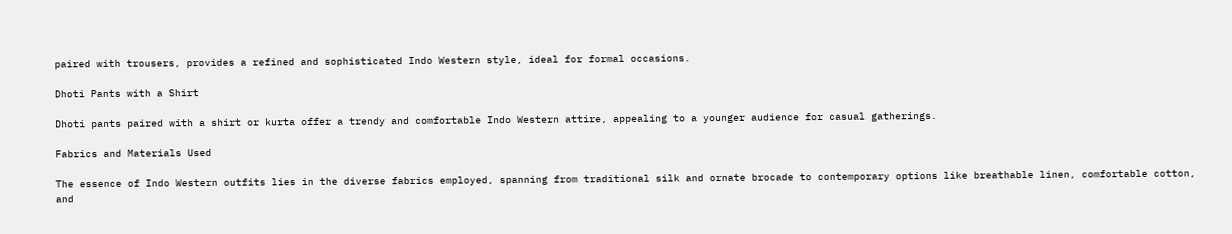paired with trousers, provides a refined and sophisticated Indo Western style, ideal for formal occasions.

Dhoti Pants with a Shirt

Dhoti pants paired with a shirt or kurta offer a trendy and comfortable Indo Western attire, appealing to a younger audience for casual gatherings.

Fabrics and Materials Used

The essence of Indo Western outfits lies in the diverse fabrics employed, spanning from traditional silk and ornate brocade to contemporary options like breathable linen, comfortable cotton, and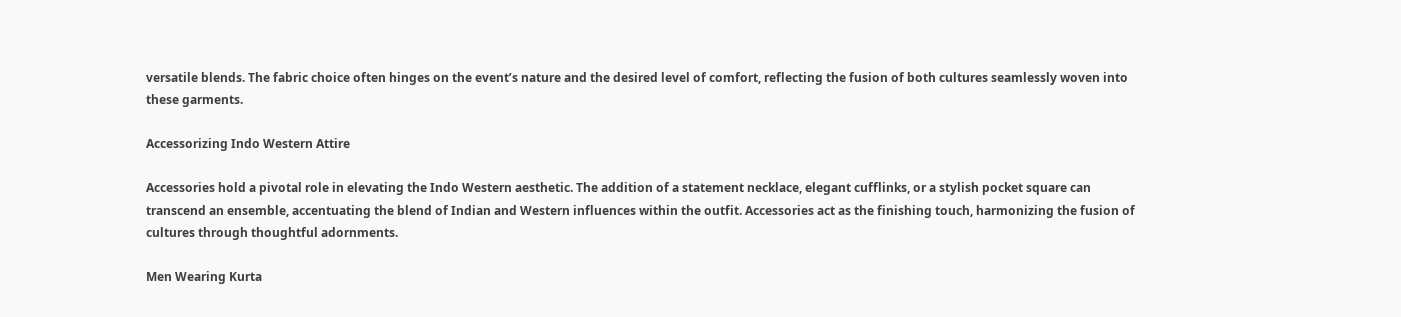versatile blends. The fabric choice often hinges on the event’s nature and the desired level of comfort, reflecting the fusion of both cultures seamlessly woven into these garments.

Accessorizing Indo Western Attire

Accessories hold a pivotal role in elevating the Indo Western aesthetic. The addition of a statement necklace, elegant cufflinks, or a stylish pocket square can transcend an ensemble, accentuating the blend of Indian and Western influences within the outfit. Accessories act as the finishing touch, harmonizing the fusion of cultures through thoughtful adornments.

Men Wearing Kurta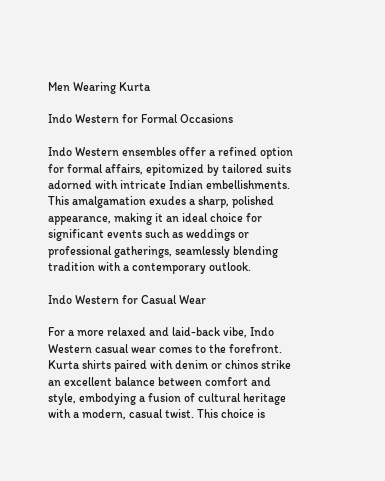Men Wearing Kurta

Indo Western for Formal Occasions

Indo Western ensembles offer a refined option for formal affairs, epitomized by tailored suits adorned with intricate Indian embellishments. This amalgamation exudes a sharp, polished appearance, making it an ideal choice for significant events such as weddings or professional gatherings, seamlessly blending tradition with a contemporary outlook.

Indo Western for Casual Wear

For a more relaxed and laid-back vibe, Indo Western casual wear comes to the forefront. Kurta shirts paired with denim or chinos strike an excellent balance between comfort and style, embodying a fusion of cultural heritage with a modern, casual twist. This choice is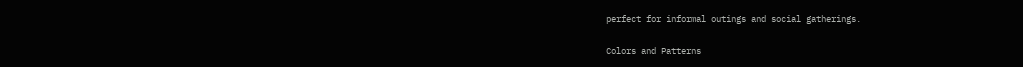perfect for informal outings and social gatherings.

Colors and Patterns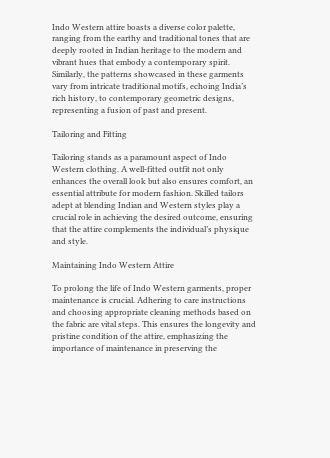Indo Western attire boasts a diverse color palette, ranging from the earthy and traditional tones that are deeply rooted in Indian heritage to the modern and vibrant hues that embody a contemporary spirit. Similarly, the patterns showcased in these garments vary from intricate traditional motifs, echoing India’s rich history, to contemporary geometric designs, representing a fusion of past and present.

Tailoring and Fitting

Tailoring stands as a paramount aspect of Indo Western clothing. A well-fitted outfit not only enhances the overall look but also ensures comfort, an essential attribute for modern fashion. Skilled tailors adept at blending Indian and Western styles play a crucial role in achieving the desired outcome, ensuring that the attire complements the individual’s physique and style.

Maintaining Indo Western Attire

To prolong the life of Indo Western garments, proper maintenance is crucial. Adhering to care instructions and choosing appropriate cleaning methods based on the fabric are vital steps. This ensures the longevity and pristine condition of the attire, emphasizing the importance of maintenance in preserving the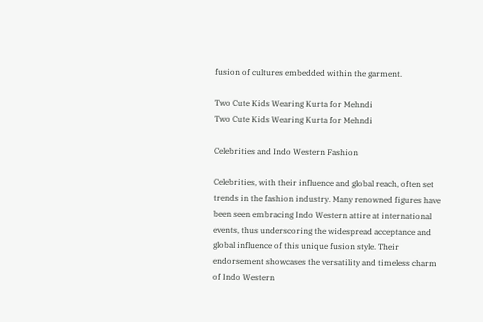fusion of cultures embedded within the garment.

Two Cute Kids Wearing Kurta for Mehndi
Two Cute Kids Wearing Kurta for Mehndi

Celebrities and Indo Western Fashion

Celebrities, with their influence and global reach, often set trends in the fashion industry. Many renowned figures have been seen embracing Indo Western attire at international events, thus underscoring the widespread acceptance and global influence of this unique fusion style. Their endorsement showcases the versatility and timeless charm of Indo Western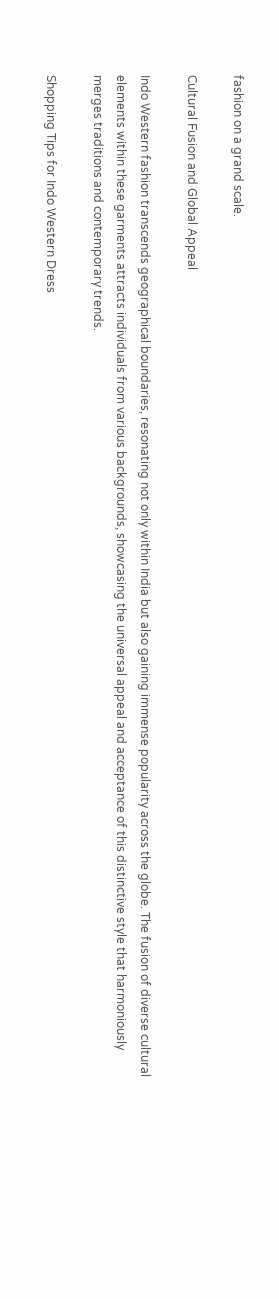fashion on a grand scale.

Cultural Fusion and Global Appeal

Indo Western fashion transcends geographical boundaries, resonating not only within India but also gaining immense popularity across the globe. The fusion of diverse cultural elements within these garments attracts individuals from various backgrounds, showcasing the universal appeal and acceptance of this distinctive style that harmoniously merges traditions and contemporary trends.

Shopping Tips for Indo Western Dress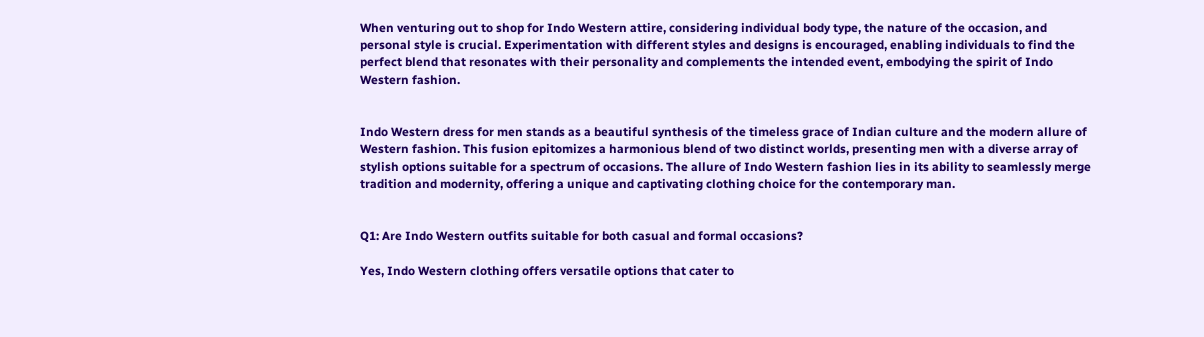When venturing out to shop for Indo Western attire, considering individual body type, the nature of the occasion, and personal style is crucial. Experimentation with different styles and designs is encouraged, enabling individuals to find the perfect blend that resonates with their personality and complements the intended event, embodying the spirit of Indo Western fashion.


Indo Western dress for men stands as a beautiful synthesis of the timeless grace of Indian culture and the modern allure of Western fashion. This fusion epitomizes a harmonious blend of two distinct worlds, presenting men with a diverse array of stylish options suitable for a spectrum of occasions. The allure of Indo Western fashion lies in its ability to seamlessly merge tradition and modernity, offering a unique and captivating clothing choice for the contemporary man.


Q1: Are Indo Western outfits suitable for both casual and formal occasions?

Yes, Indo Western clothing offers versatile options that cater to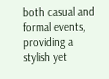both casual and formal events, providing a stylish yet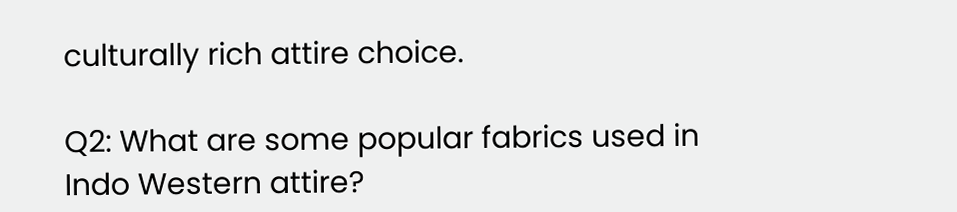culturally rich attire choice.

Q2: What are some popular fabrics used in Indo Western attire?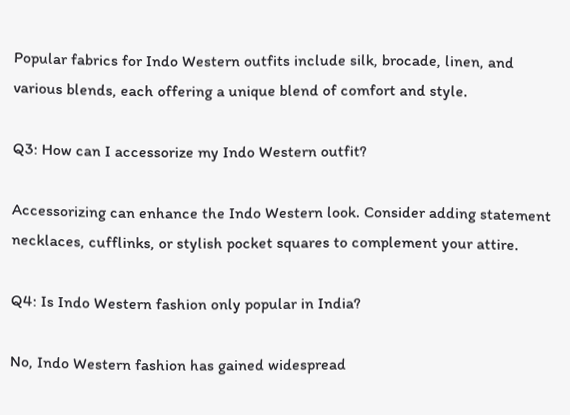Popular fabrics for Indo Western outfits include silk, brocade, linen, and various blends, each offering a unique blend of comfort and style.

Q3: How can I accessorize my Indo Western outfit?

Accessorizing can enhance the Indo Western look. Consider adding statement necklaces, cufflinks, or stylish pocket squares to complement your attire.

Q4: Is Indo Western fashion only popular in India?

No, Indo Western fashion has gained widespread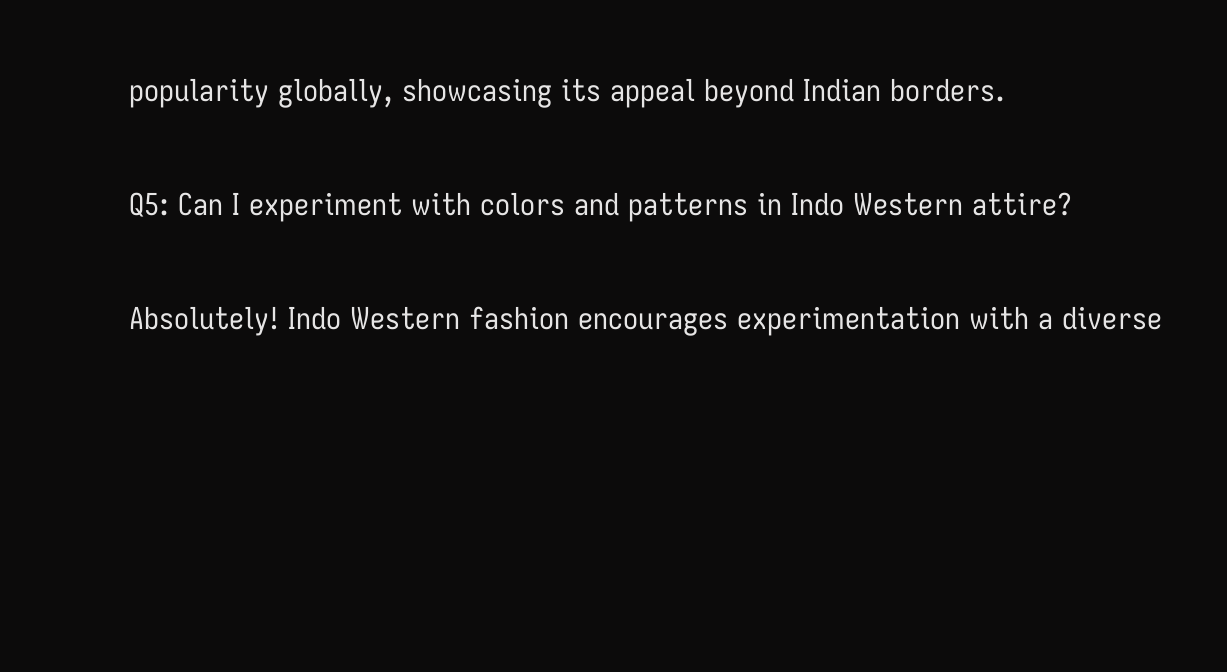popularity globally, showcasing its appeal beyond Indian borders.

Q5: Can I experiment with colors and patterns in Indo Western attire?

Absolutely! Indo Western fashion encourages experimentation with a diverse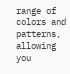range of colors and patterns, allowing you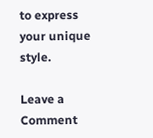to express your unique style.

Leave a Comment